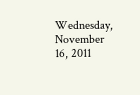Wednesday, November 16, 2011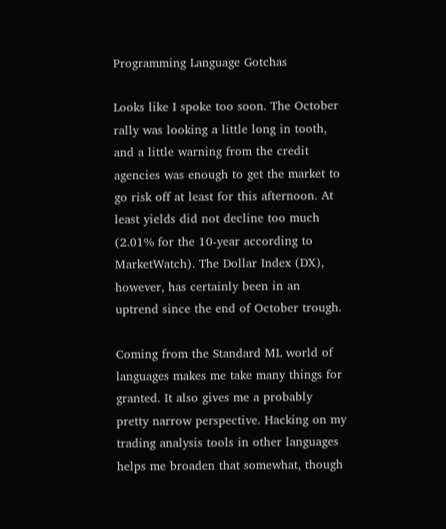Programming Language Gotchas

Looks like I spoke too soon. The October rally was looking a little long in tooth, and a little warning from the credit agencies was enough to get the market to go risk off at least for this afternoon. At least yields did not decline too much (2.01% for the 10-year according to MarketWatch). The Dollar Index (DX), however, has certainly been in an uptrend since the end of October trough.

Coming from the Standard ML world of languages makes me take many things for granted. It also gives me a probably pretty narrow perspective. Hacking on my trading analysis tools in other languages helps me broaden that somewhat, though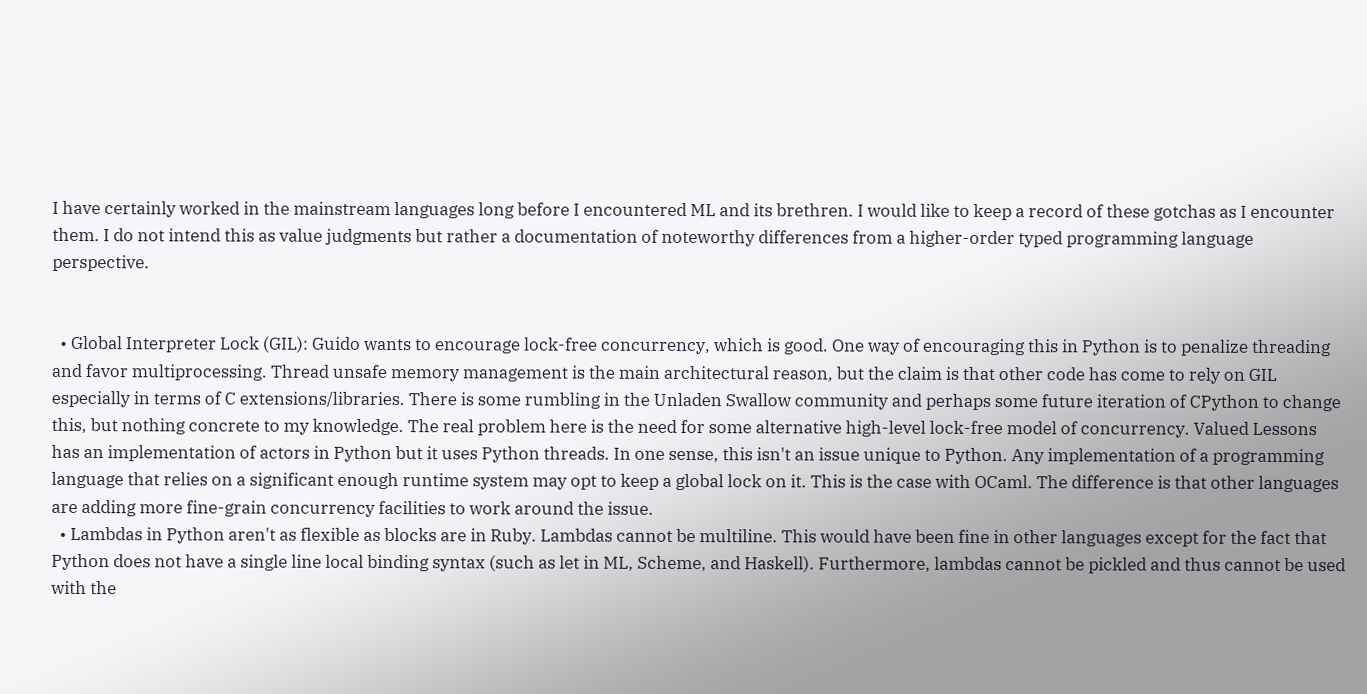I have certainly worked in the mainstream languages long before I encountered ML and its brethren. I would like to keep a record of these gotchas as I encounter them. I do not intend this as value judgments but rather a documentation of noteworthy differences from a higher-order typed programming language perspective.


  • Global Interpreter Lock (GIL): Guido wants to encourage lock-free concurrency, which is good. One way of encouraging this in Python is to penalize threading and favor multiprocessing. Thread unsafe memory management is the main architectural reason, but the claim is that other code has come to rely on GIL especially in terms of C extensions/libraries. There is some rumbling in the Unladen Swallow community and perhaps some future iteration of CPython to change this, but nothing concrete to my knowledge. The real problem here is the need for some alternative high-level lock-free model of concurrency. Valued Lessons has an implementation of actors in Python but it uses Python threads. In one sense, this isn't an issue unique to Python. Any implementation of a programming language that relies on a significant enough runtime system may opt to keep a global lock on it. This is the case with OCaml. The difference is that other languages are adding more fine-grain concurrency facilities to work around the issue.
  • Lambdas in Python aren't as flexible as blocks are in Ruby. Lambdas cannot be multiline. This would have been fine in other languages except for the fact that Python does not have a single line local binding syntax (such as let in ML, Scheme, and Haskell). Furthermore, lambdas cannot be pickled and thus cannot be used with the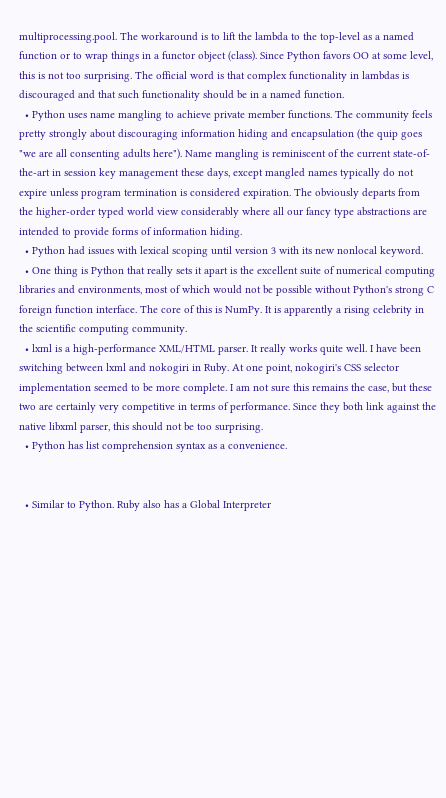multiprocessing.pool. The workaround is to lift the lambda to the top-level as a named function or to wrap things in a functor object (class). Since Python favors OO at some level, this is not too surprising. The official word is that complex functionality in lambdas is discouraged and that such functionality should be in a named function.
  • Python uses name mangling to achieve private member functions. The community feels pretty strongly about discouraging information hiding and encapsulation (the quip goes "we are all consenting adults here"). Name mangling is reminiscent of the current state-of-the-art in session key management these days, except mangled names typically do not expire unless program termination is considered expiration. The obviously departs from the higher-order typed world view considerably where all our fancy type abstractions are intended to provide forms of information hiding.
  • Python had issues with lexical scoping until version 3 with its new nonlocal keyword.
  • One thing is Python that really sets it apart is the excellent suite of numerical computing libraries and environments, most of which would not be possible without Python's strong C foreign function interface. The core of this is NumPy. It is apparently a rising celebrity in the scientific computing community.
  • lxml is a high-performance XML/HTML parser. It really works quite well. I have been switching between lxml and nokogiri in Ruby. At one point, nokogiri's CSS selector implementation seemed to be more complete. I am not sure this remains the case, but these two are certainly very competitive in terms of performance. Since they both link against the native libxml parser, this should not be too surprising.
  • Python has list comprehension syntax as a convenience.


  • Similar to Python. Ruby also has a Global Interpreter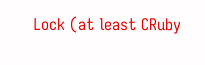Lock (at least CRuby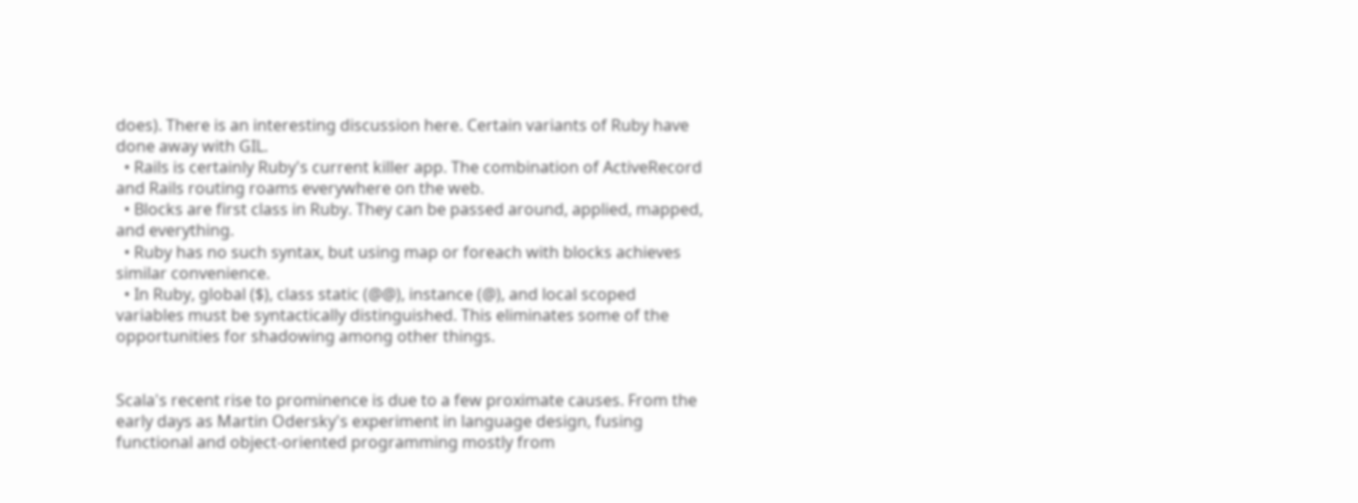does). There is an interesting discussion here. Certain variants of Ruby have done away with GIL.
  • Rails is certainly Ruby's current killer app. The combination of ActiveRecord and Rails routing roams everywhere on the web.
  • Blocks are first class in Ruby. They can be passed around, applied, mapped, and everything.
  • Ruby has no such syntax, but using map or foreach with blocks achieves similar convenience.
  • In Ruby, global ($), class static (@@), instance (@), and local scoped variables must be syntactically distinguished. This eliminates some of the opportunities for shadowing among other things.


Scala's recent rise to prominence is due to a few proximate causes. From the early days as Martin Odersky's experiment in language design, fusing functional and object-oriented programming mostly from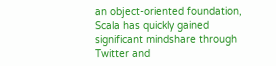an object-oriented foundation, Scala has quickly gained significant mindshare through Twitter and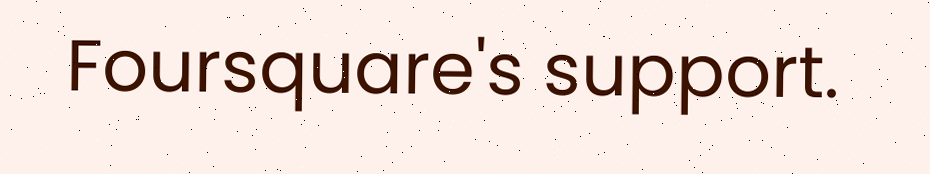Foursquare's support.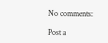No comments:

Post a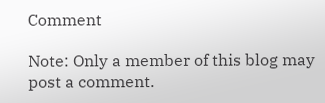Comment

Note: Only a member of this blog may post a comment.